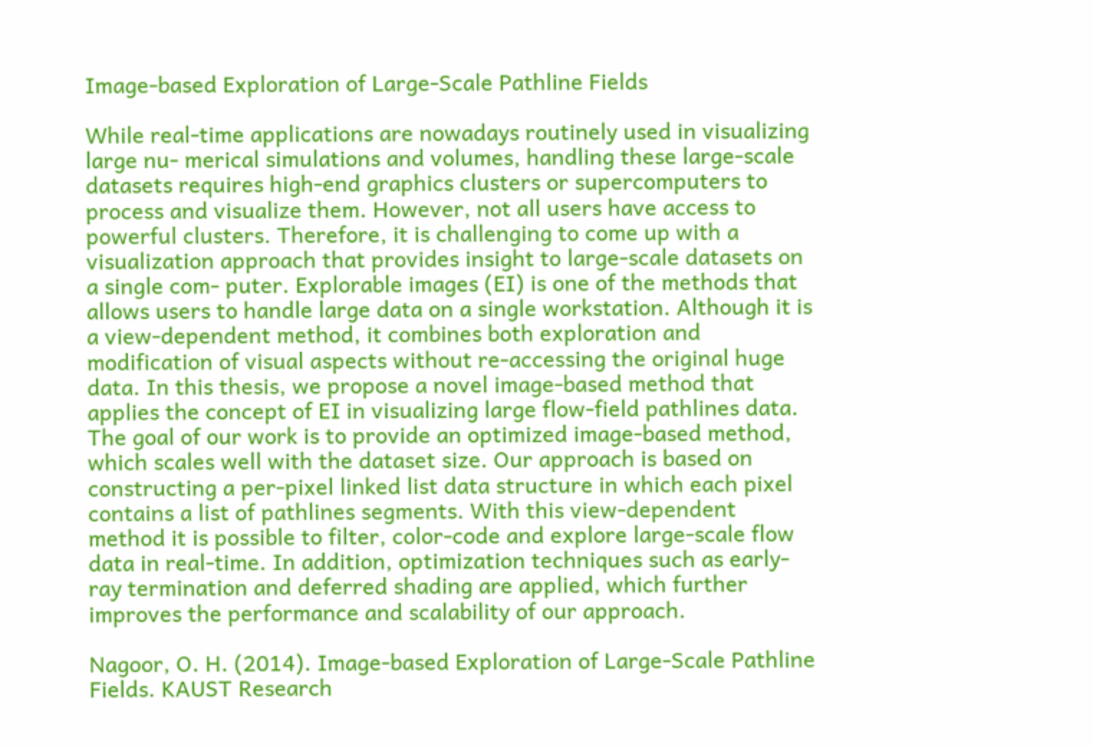Image-based Exploration of Large-Scale Pathline Fields

While real-time applications are nowadays routinely used in visualizing large nu- merical simulations and volumes, handling these large-scale datasets requires high-end graphics clusters or supercomputers to process and visualize them. However, not all users have access to powerful clusters. Therefore, it is challenging to come up with a visualization approach that provides insight to large-scale datasets on a single com- puter. Explorable images (EI) is one of the methods that allows users to handle large data on a single workstation. Although it is a view-dependent method, it combines both exploration and modification of visual aspects without re-accessing the original huge data. In this thesis, we propose a novel image-based method that applies the concept of EI in visualizing large flow-field pathlines data. The goal of our work is to provide an optimized image-based method, which scales well with the dataset size. Our approach is based on constructing a per-pixel linked list data structure in which each pixel contains a list of pathlines segments. With this view-dependent method it is possible to filter, color-code and explore large-scale flow data in real-time. In addition, optimization techniques such as early-ray termination and deferred shading are applied, which further improves the performance and scalability of our approach.

Nagoor, O. H. (2014). Image-based Exploration of Large-Scale Pathline Fields. KAUST Research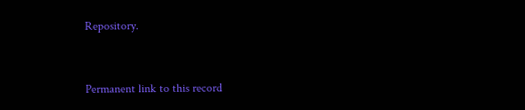Repository.


Permanent link to this record